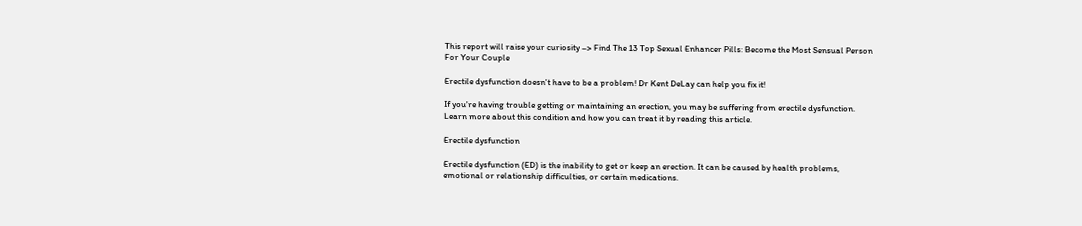This report will raise your curiosity –> Find The 13 Top Sexual Enhancer Pills: Become the Most Sensual Person For Your Couple

Erectile dysfunction doesn't have to be a problem! Dr Kent DeLay can help you fix it!

If you're having trouble getting or maintaining an erection, you may be suffering from erectile dysfunction. Learn more about this condition and how you can treat it by reading this article.

Erectile dysfunction

Erectile dysfunction (ED) is the inability to get or keep an erection. It can be caused by health problems, emotional or relationship difficulties, or certain medications.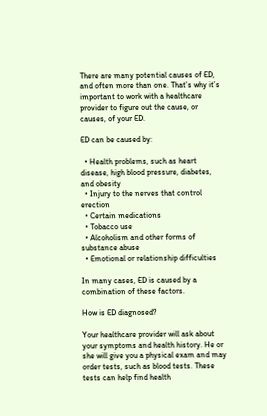There are many potential causes of ED, and often more than one. That’s why it’s important to work with a healthcare provider to figure out the cause, or causes, of your ED.

ED can be caused by:

  • Health problems, such as heart disease, high blood pressure, diabetes, and obesity
  • Injury to the nerves that control erection
  • Certain medications
  • Tobacco use
  • Alcoholism and other forms of substance abuse
  • Emotional or relationship difficulties

In many cases, ED is caused by a combination of these factors.

How is ED diagnosed?

Your healthcare provider will ask about your symptoms and health history. He or she will give you a physical exam and may order tests, such as blood tests. These tests can help find health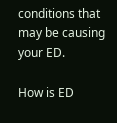conditions that may be causing your ED.

How is ED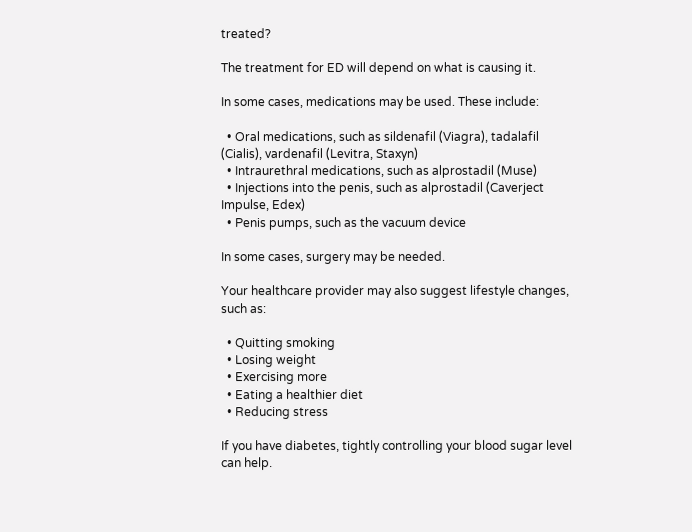treated?

The treatment for ED will depend on what is causing it.

In some cases, medications may be used. These include:

  • Oral medications, such as sildenafil (Viagra), tadalafil (Cialis), vardenafil (Levitra, Staxyn)
  • Intraurethral medications, such as alprostadil (Muse)
  • Injections into the penis, such as alprostadil (Caverject Impulse, Edex)
  • Penis pumps, such as the vacuum device

In some cases, surgery may be needed.

Your healthcare provider may also suggest lifestyle changes, such as:

  • Quitting smoking
  • Losing weight
  • Exercising more
  • Eating a healthier diet
  • Reducing stress

If you have diabetes, tightly controlling your blood sugar level can help.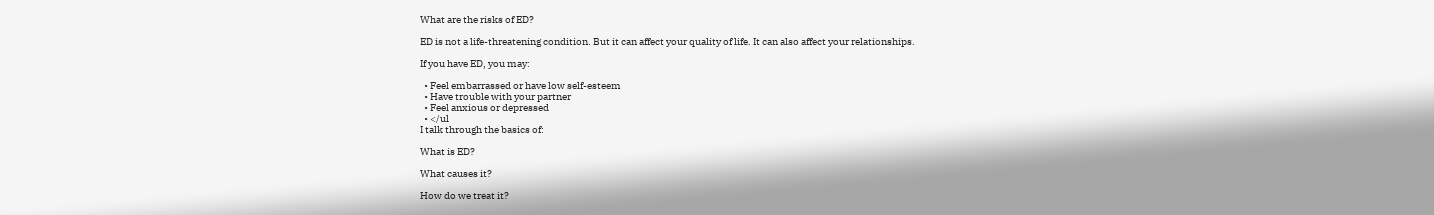What are the risks of ED?

ED is not a life-threatening condition. But it can affect your quality of life. It can also affect your relationships.

If you have ED, you may:

  • Feel embarrassed or have low self-esteem
  • Have trouble with your partner
  • Feel anxious or depressed
  • </ul
I talk through the basics of:

What is ED?

What causes it?

How do we treat it?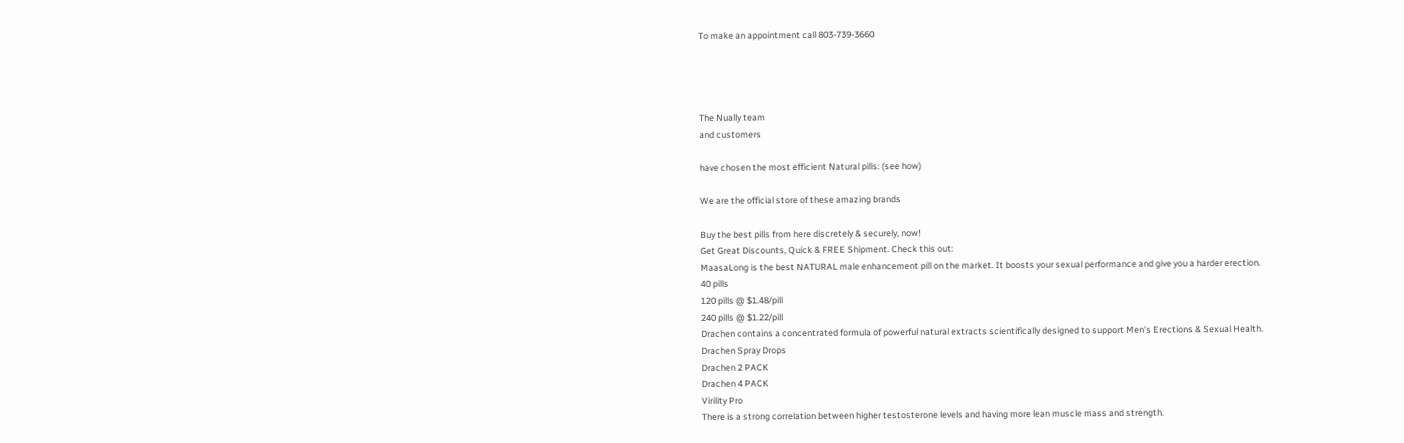To make an appointment call 803-739-3660




The Nually team
and customers

have chosen the most efficient Natural pills: (see how)

We are the official store of these amazing brands

Buy the best pills from here discretely & securely, now!
Get Great Discounts, Quick & FREE Shipment. Check this out:
MaasaLong is the best NATURAL male enhancement pill on the market. It boosts your sexual performance and give you a harder erection.
40 pills
120 pills @ $1.48/pill
240 pills @ $1.22/pill
Drachen contains a concentrated formula of powerful natural extracts scientifically designed to support Men’s Erections & Sexual Health.
Drachen Spray Drops
Drachen 2 PACK
Drachen 4 PACK
Virility Pro
There is a strong correlation between higher testosterone levels and having more lean muscle mass and strength.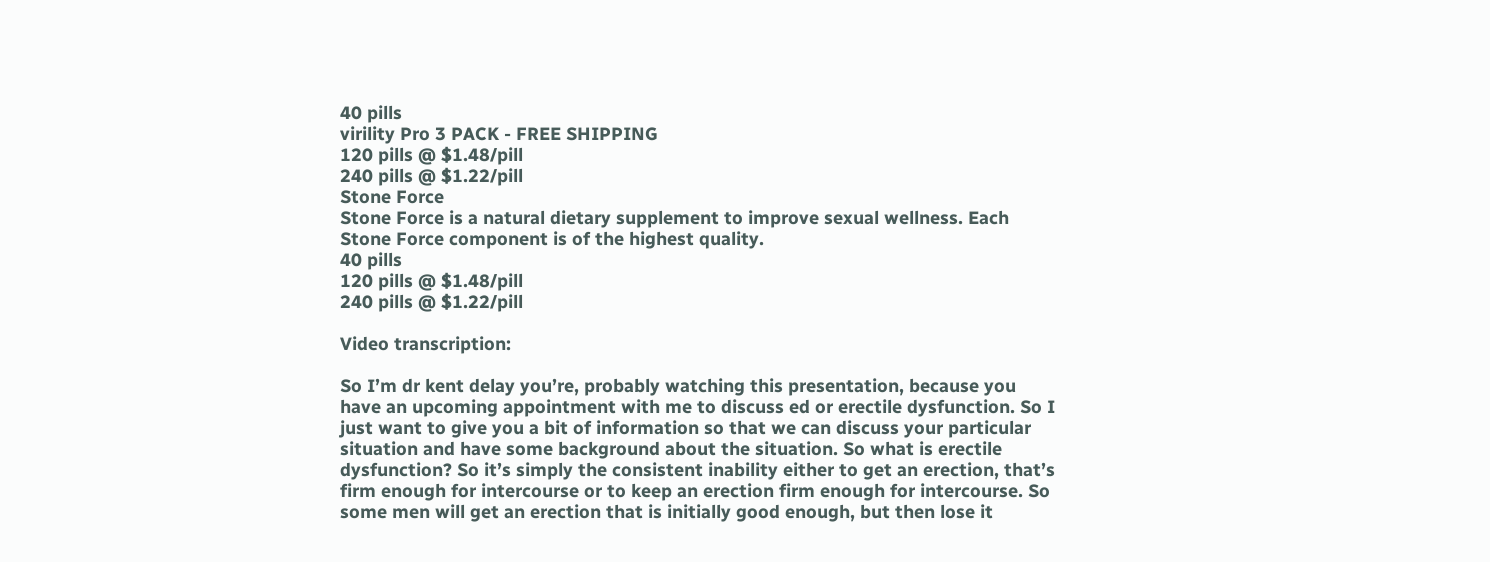40 pills
virility Pro 3 PACK - FREE SHIPPING
120 pills @ $1.48/pill
240 pills @ $1.22/pill
Stone Force
Stone Force is a natural dietary supplement to improve sexual wellness. Each Stone Force component is of the highest quality.
40 pills
120 pills @ $1.48/pill
240 pills @ $1.22/pill

Video transcription:

So I’m dr kent delay you’re, probably watching this presentation, because you have an upcoming appointment with me to discuss ed or erectile dysfunction. So I just want to give you a bit of information so that we can discuss your particular situation and have some background about the situation. So what is erectile dysfunction? So it’s simply the consistent inability either to get an erection, that’s firm enough for intercourse or to keep an erection firm enough for intercourse. So some men will get an erection that is initially good enough, but then lose it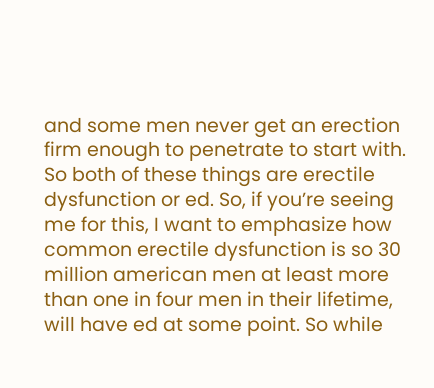and some men never get an erection firm enough to penetrate to start with. So both of these things are erectile dysfunction or ed. So, if you’re seeing me for this, I want to emphasize how common erectile dysfunction is so 30 million american men at least more than one in four men in their lifetime, will have ed at some point. So while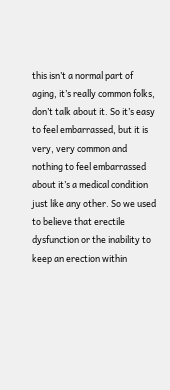this isn’t a normal part of aging, it’s really common folks, don’t talk about it. So it’s easy to feel embarrassed, but it is very, very common and nothing to feel embarrassed about it’s a medical condition just like any other. So we used to believe that erectile dysfunction or the inability to keep an erection within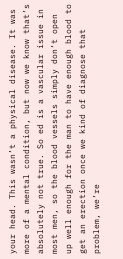your head. This wasn’t a physical disease. It was more of a mental condition, but now we know that’s absolutely not true. So ed is a vascular issue in most men, so the blood vessels simply don’t open up well enough for the man to have enough blood to get an erection once we kind of diagnose that problem, we’re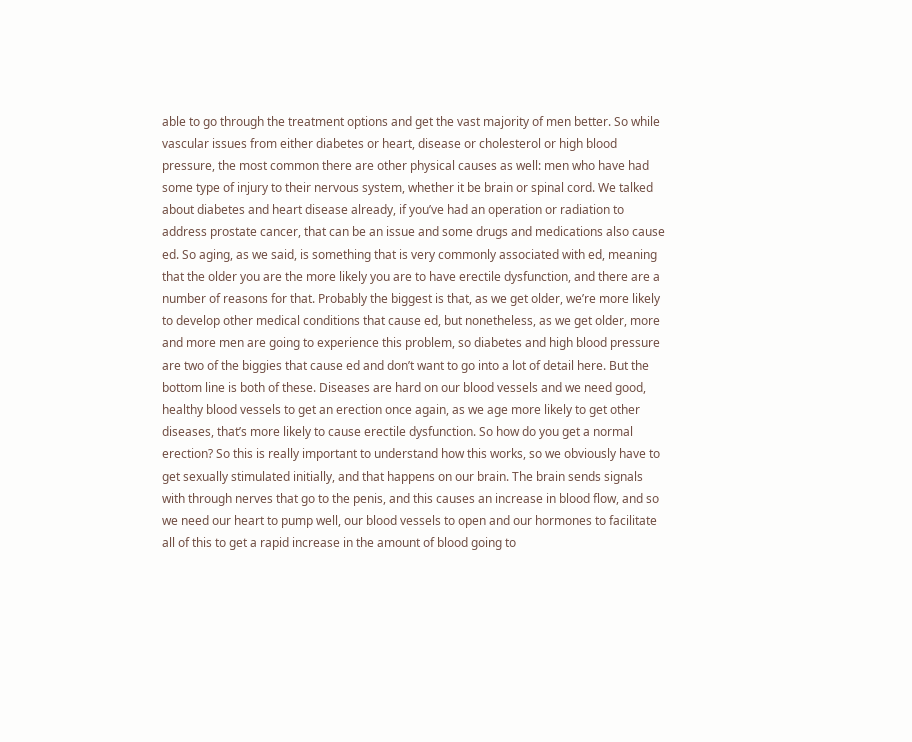able to go through the treatment options and get the vast majority of men better. So while vascular issues from either diabetes or heart, disease or cholesterol or high blood pressure, the most common there are other physical causes as well: men who have had some type of injury to their nervous system, whether it be brain or spinal cord. We talked about diabetes and heart disease already, if you’ve had an operation or radiation to address prostate cancer, that can be an issue and some drugs and medications also cause ed. So aging, as we said, is something that is very commonly associated with ed, meaning that the older you are the more likely you are to have erectile dysfunction, and there are a number of reasons for that. Probably the biggest is that, as we get older, we’re more likely to develop other medical conditions that cause ed, but nonetheless, as we get older, more and more men are going to experience this problem, so diabetes and high blood pressure are two of the biggies that cause ed and don’t want to go into a lot of detail here. But the bottom line is both of these. Diseases are hard on our blood vessels and we need good, healthy blood vessels to get an erection once again, as we age more likely to get other diseases, that’s more likely to cause erectile dysfunction. So how do you get a normal erection? So this is really important to understand how this works, so we obviously have to get sexually stimulated initially, and that happens on our brain. The brain sends signals with through nerves that go to the penis, and this causes an increase in blood flow, and so we need our heart to pump well, our blood vessels to open and our hormones to facilitate all of this to get a rapid increase in the amount of blood going to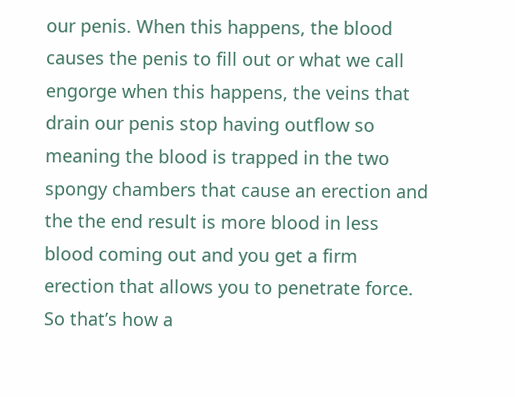our penis. When this happens, the blood causes the penis to fill out or what we call engorge when this happens, the veins that drain our penis stop having outflow so meaning the blood is trapped in the two spongy chambers that cause an erection and the the end result is more blood in less blood coming out and you get a firm erection that allows you to penetrate force. So that’s how a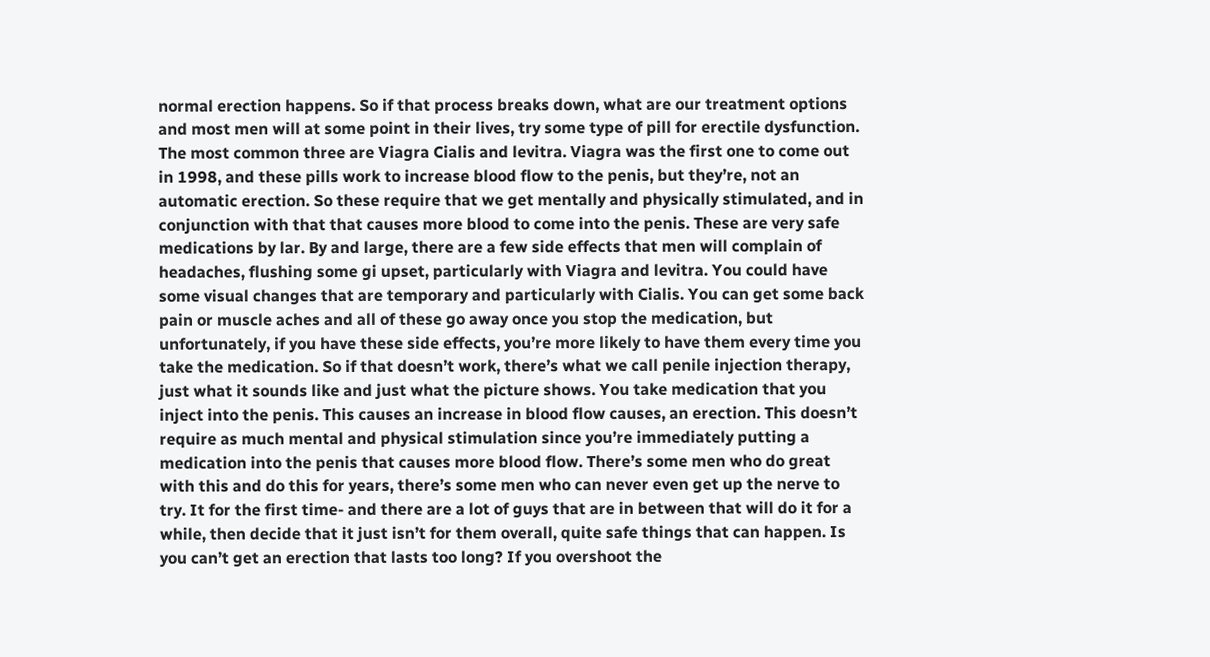normal erection happens. So if that process breaks down, what are our treatment options and most men will at some point in their lives, try some type of pill for erectile dysfunction. The most common three are Viagra Cialis and levitra. Viagra was the first one to come out in 1998, and these pills work to increase blood flow to the penis, but they’re, not an automatic erection. So these require that we get mentally and physically stimulated, and in conjunction with that that causes more blood to come into the penis. These are very safe medications by lar. By and large, there are a few side effects that men will complain of headaches, flushing some gi upset, particularly with Viagra and levitra. You could have some visual changes that are temporary and particularly with Cialis. You can get some back pain or muscle aches and all of these go away once you stop the medication, but unfortunately, if you have these side effects, you’re more likely to have them every time you take the medication. So if that doesn’t work, there’s what we call penile injection therapy, just what it sounds like and just what the picture shows. You take medication that you inject into the penis. This causes an increase in blood flow causes, an erection. This doesn’t require as much mental and physical stimulation since you’re immediately putting a medication into the penis that causes more blood flow. There’s some men who do great with this and do this for years, there’s some men who can never even get up the nerve to try. It for the first time- and there are a lot of guys that are in between that will do it for a while, then decide that it just isn’t for them overall, quite safe things that can happen. Is you can’t get an erection that lasts too long? If you overshoot the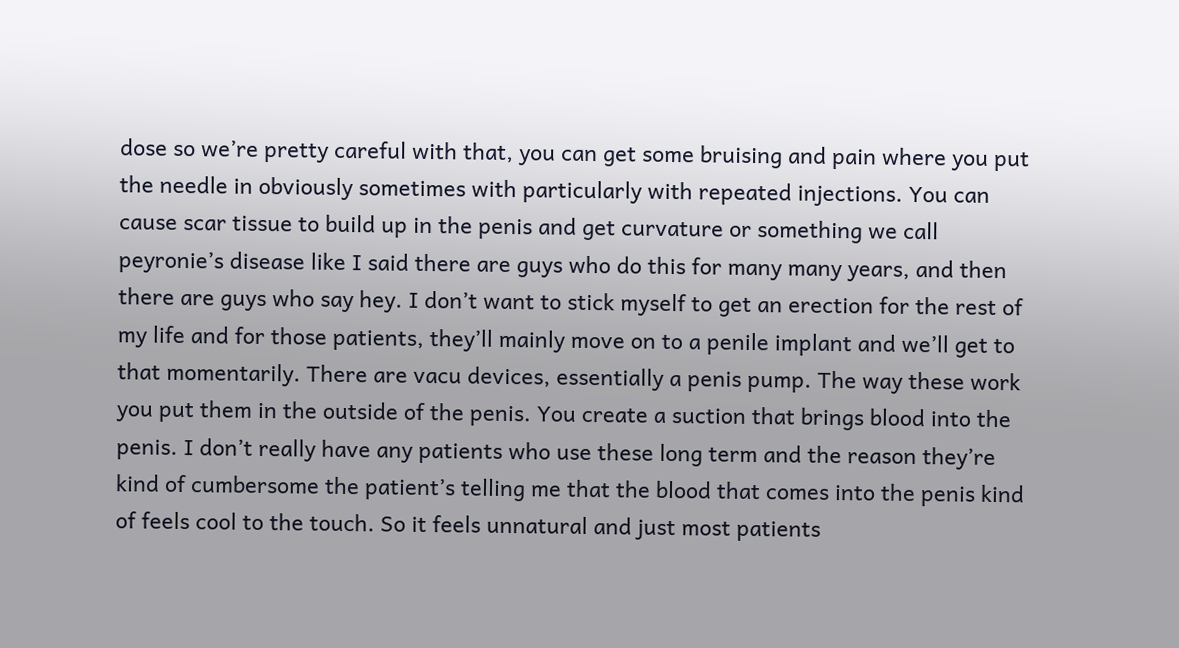dose so we’re pretty careful with that, you can get some bruising and pain where you put the needle in obviously sometimes with particularly with repeated injections. You can cause scar tissue to build up in the penis and get curvature or something we call peyronie’s disease like I said there are guys who do this for many many years, and then there are guys who say hey. I don’t want to stick myself to get an erection for the rest of my life and for those patients, they’ll mainly move on to a penile implant and we’ll get to that momentarily. There are vacu devices, essentially a penis pump. The way these work you put them in the outside of the penis. You create a suction that brings blood into the penis. I don’t really have any patients who use these long term and the reason they’re kind of cumbersome the patient’s telling me that the blood that comes into the penis kind of feels cool to the touch. So it feels unnatural and just most patients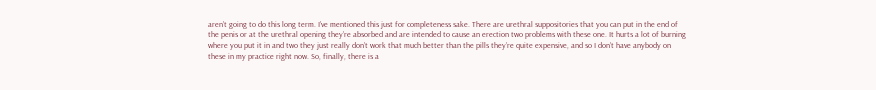aren’t going to do this long term. I’ve mentioned this just for completeness sake. There are urethral suppositories that you can put in the end of the penis or at the urethral opening they’re absorbed and are intended to cause an erection two problems with these one. It hurts a lot of burning where you put it in and two they just really don’t work that much better than the pills they’re quite expensive, and so I don’t have anybody on these in my practice right now. So, finally, there is a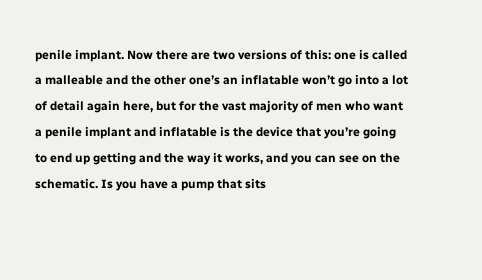penile implant. Now there are two versions of this: one is called a malleable and the other one’s an inflatable won’t go into a lot of detail again here, but for the vast majority of men who want a penile implant and inflatable is the device that you’re going to end up getting and the way it works, and you can see on the schematic. Is you have a pump that sits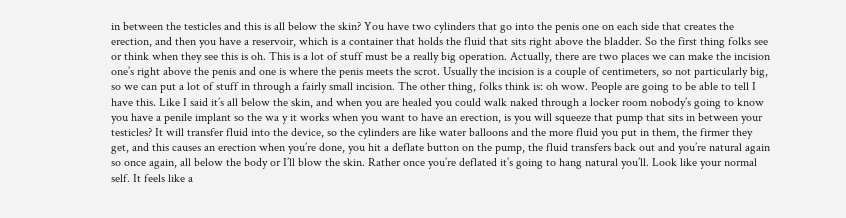in between the testicles and this is all below the skin? You have two cylinders that go into the penis one on each side that creates the erection, and then you have a reservoir, which is a container that holds the fluid that sits right above the bladder. So the first thing folks see or think when they see this is oh. This is a lot of stuff must be a really big operation. Actually, there are two places we can make the incision one’s right above the penis and one is where the penis meets the scrot. Usually the incision is a couple of centimeters, so not particularly big, so we can put a lot of stuff in through a fairly small incision. The other thing, folks think is: oh wow. People are going to be able to tell I have this. Like I said it’s all below the skin, and when you are healed you could walk naked through a locker room nobody’s going to know you have a penile implant so the wa y it works when you want to have an erection, is you will squeeze that pump that sits in between your testicles? It will transfer fluid into the device, so the cylinders are like water balloons and the more fluid you put in them, the firmer they get, and this causes an erection when you’re done, you hit a deflate button on the pump, the fluid transfers back out and you’re natural again so once again, all below the body or I’ll blow the skin. Rather once you’re deflated it’s going to hang natural you’ll. Look like your normal self. It feels like a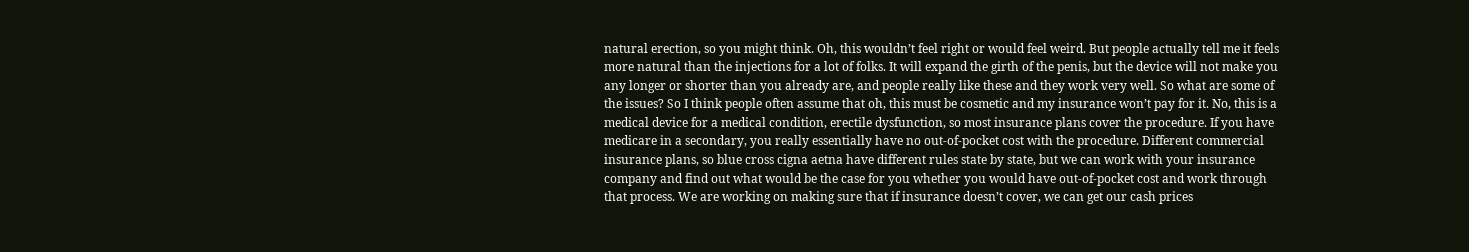natural erection, so you might think. Oh, this wouldn’t feel right or would feel weird. But people actually tell me it feels more natural than the injections for a lot of folks. It will expand the girth of the penis, but the device will not make you any longer or shorter than you already are, and people really like these and they work very well. So what are some of the issues? So I think people often assume that oh, this must be cosmetic and my insurance won’t pay for it. No, this is a medical device for a medical condition, erectile dysfunction, so most insurance plans cover the procedure. If you have medicare in a secondary, you really essentially have no out-of-pocket cost with the procedure. Different commercial insurance plans, so blue cross cigna aetna have different rules state by state, but we can work with your insurance company and find out what would be the case for you whether you would have out-of-pocket cost and work through that process. We are working on making sure that if insurance doesn’t cover, we can get our cash prices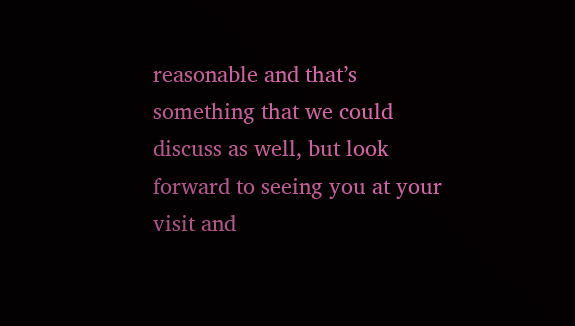reasonable and that’s something that we could discuss as well, but look forward to seeing you at your visit and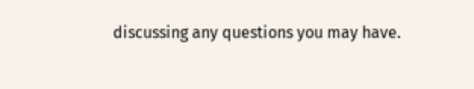discussing any questions you may have.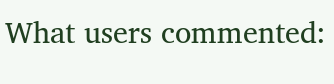What users commented: